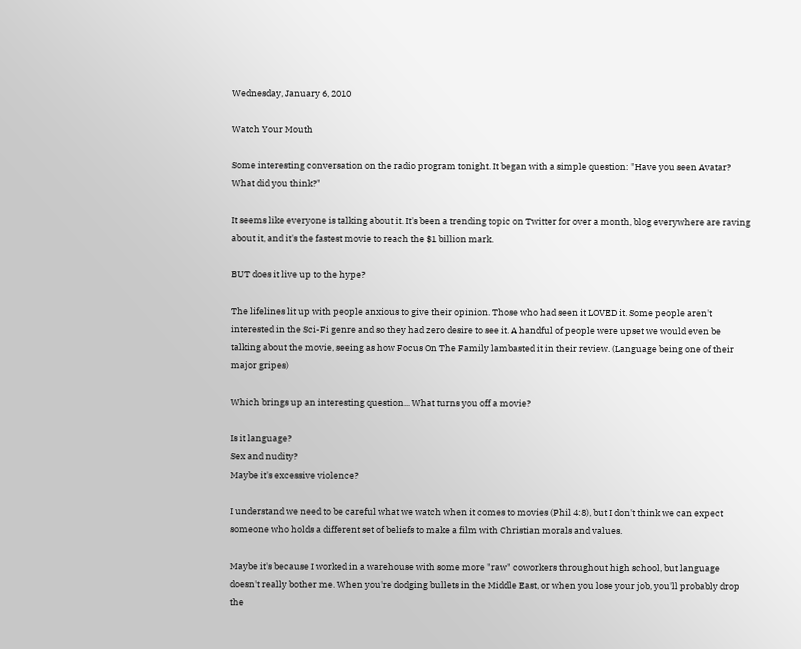Wednesday, January 6, 2010

Watch Your Mouth

Some interesting conversation on the radio program tonight. It began with a simple question: "Have you seen Avatar? What did you think?"

It seems like everyone is talking about it. It's been a trending topic on Twitter for over a month, blog everywhere are raving about it, and it's the fastest movie to reach the $1 billion mark.

BUT does it live up to the hype?

The lifelines lit up with people anxious to give their opinion. Those who had seen it LOVED it. Some people aren't interested in the Sci-Fi genre and so they had zero desire to see it. A handful of people were upset we would even be talking about the movie, seeing as how Focus On The Family lambasted it in their review. (Language being one of their major gripes)

Which brings up an interesting question... What turns you off a movie?

Is it language?
Sex and nudity?
Maybe it's excessive violence?

I understand we need to be careful what we watch when it comes to movies (Phil 4:8), but I don't think we can expect someone who holds a different set of beliefs to make a film with Christian morals and values.

Maybe it's because I worked in a warehouse with some more "raw" coworkers throughout high school, but language doesn't really bother me. When you're dodging bullets in the Middle East, or when you lose your job, you'll probably drop the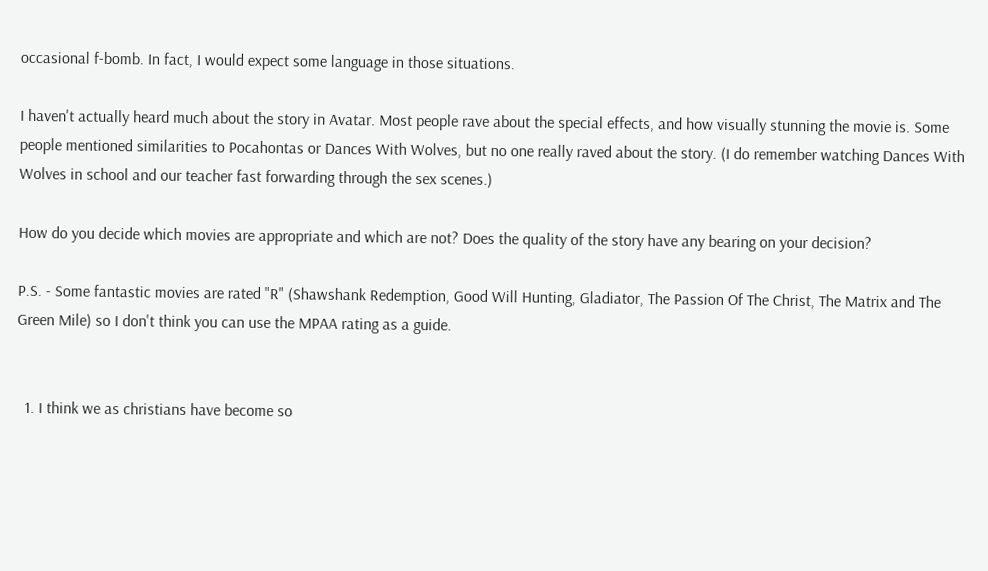occasional f-bomb. In fact, I would expect some language in those situations.

I haven't actually heard much about the story in Avatar. Most people rave about the special effects, and how visually stunning the movie is. Some people mentioned similarities to Pocahontas or Dances With Wolves, but no one really raved about the story. (I do remember watching Dances With Wolves in school and our teacher fast forwarding through the sex scenes.)

How do you decide which movies are appropriate and which are not? Does the quality of the story have any bearing on your decision?

P.S. - Some fantastic movies are rated "R" (Shawshank Redemption, Good Will Hunting, Gladiator, The Passion Of The Christ, The Matrix and The Green Mile) so I don't think you can use the MPAA rating as a guide.


  1. I think we as christians have become so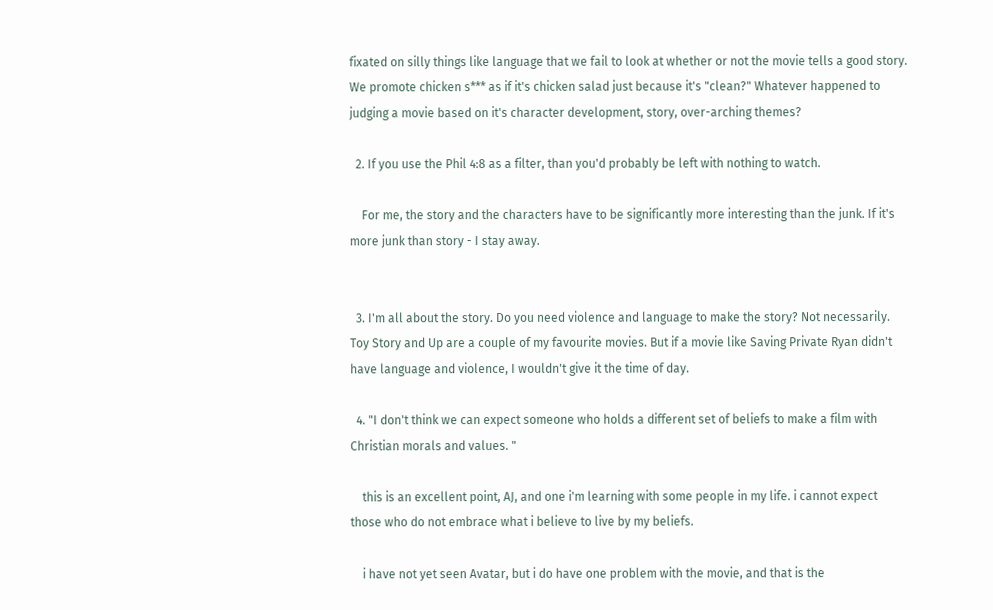fixated on silly things like language that we fail to look at whether or not the movie tells a good story. We promote chicken s*** as if it's chicken salad just because it's "clean?" Whatever happened to judging a movie based on it's character development, story, over-arching themes?

  2. If you use the Phil 4:8 as a filter, than you'd probably be left with nothing to watch.

    For me, the story and the characters have to be significantly more interesting than the junk. If it's more junk than story - I stay away.


  3. I'm all about the story. Do you need violence and language to make the story? Not necessarily. Toy Story and Up are a couple of my favourite movies. But if a movie like Saving Private Ryan didn't have language and violence, I wouldn't give it the time of day.

  4. "I don't think we can expect someone who holds a different set of beliefs to make a film with Christian morals and values. "

    this is an excellent point, AJ, and one i'm learning with some people in my life. i cannot expect those who do not embrace what i believe to live by my beliefs.

    i have not yet seen Avatar, but i do have one problem with the movie, and that is the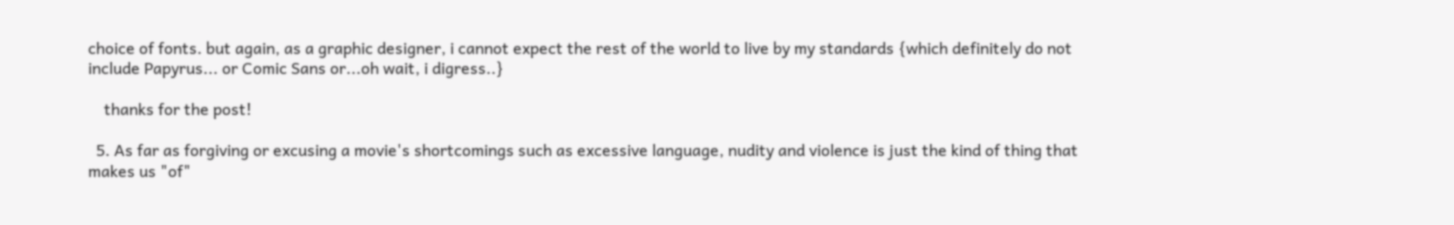choice of fonts. but again, as a graphic designer, i cannot expect the rest of the world to live by my standards {which definitely do not include Papyrus... or Comic Sans or...oh wait, i digress..}

    thanks for the post!

  5. As far as forgiving or excusing a movie's shortcomings such as excessive language, nudity and violence is just the kind of thing that makes us "of"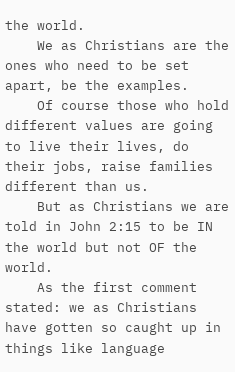the world.
    We as Christians are the ones who need to be set apart, be the examples.
    Of course those who hold different values are going to live their lives, do their jobs, raise families different than us.
    But as Christians we are told in John 2:15 to be IN the world but not OF the world.
    As the first comment stated: we as Christians have gotten so caught up in things like language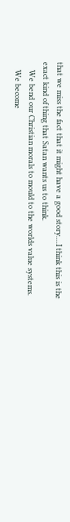that we miss the fact that it might have a good story....I think this is the exact kind of thing that Satan wants us to think.
    We bend our Christian morals to mould to the worlds value systems.
    We become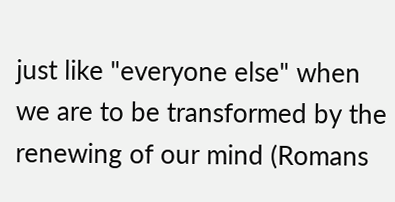just like "everyone else" when we are to be transformed by the renewing of our mind (Romans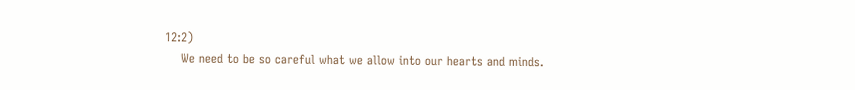12:2)
    We need to be so careful what we allow into our hearts and minds.